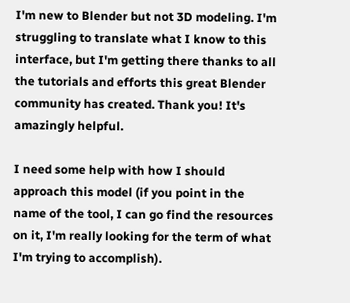I'm new to Blender but not 3D modeling. I'm struggling to translate what I know to this interface, but I'm getting there thanks to all the tutorials and efforts this great Blender community has created. Thank you! It's amazingly helpful.

I need some help with how I should approach this model (if you point in the name of the tool, I can go find the resources on it, I'm really looking for the term of what I'm trying to accomplish).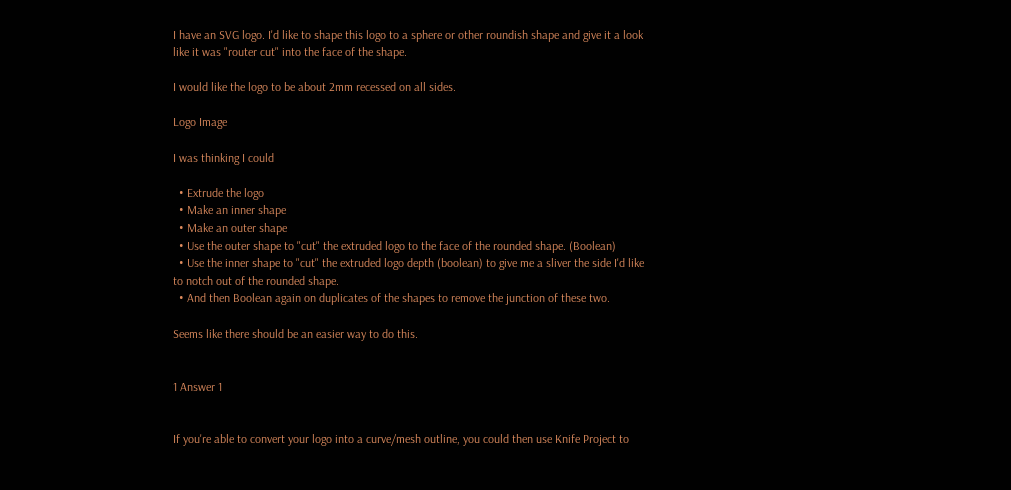I have an SVG logo. I'd like to shape this logo to a sphere or other roundish shape and give it a look like it was "router cut" into the face of the shape.

I would like the logo to be about 2mm recessed on all sides.

Logo Image

I was thinking I could

  • Extrude the logo
  • Make an inner shape
  • Make an outer shape
  • Use the outer shape to "cut" the extruded logo to the face of the rounded shape. (Boolean)
  • Use the inner shape to "cut" the extruded logo depth (boolean) to give me a sliver the side I'd like to notch out of the rounded shape.
  • And then Boolean again on duplicates of the shapes to remove the junction of these two.

Seems like there should be an easier way to do this.


1 Answer 1


If you're able to convert your logo into a curve/mesh outline, you could then use Knife Project to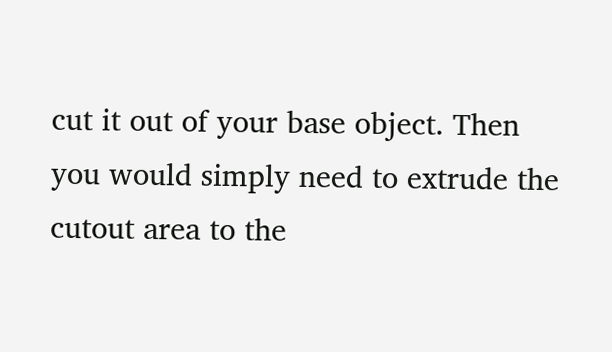cut it out of your base object. Then you would simply need to extrude the cutout area to the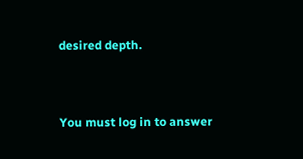desired depth.


You must log in to answer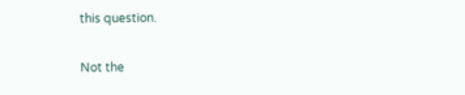this question.

Not the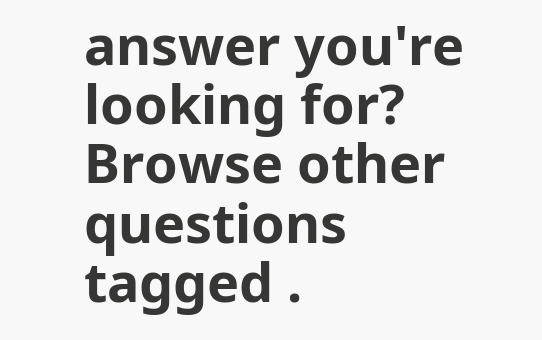answer you're looking for? Browse other questions tagged .